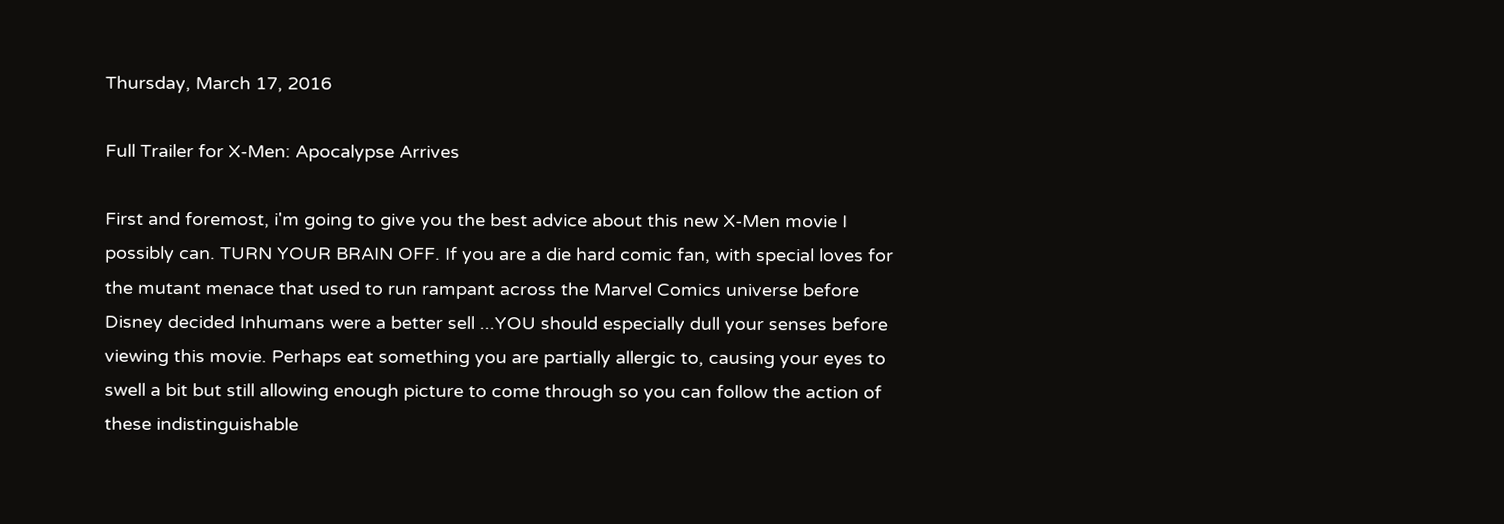Thursday, March 17, 2016

Full Trailer for X-Men: Apocalypse Arrives

First and foremost, i'm going to give you the best advice about this new X-Men movie I possibly can. TURN YOUR BRAIN OFF. If you are a die hard comic fan, with special loves for the mutant menace that used to run rampant across the Marvel Comics universe before Disney decided Inhumans were a better sell ...YOU should especially dull your senses before viewing this movie. Perhaps eat something you are partially allergic to, causing your eyes to swell a bit but still allowing enough picture to come through so you can follow the action of these indistinguishable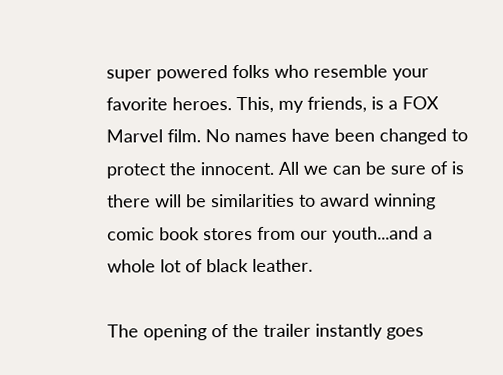super powered folks who resemble your favorite heroes. This, my friends, is a FOX Marvel film. No names have been changed to protect the innocent. All we can be sure of is there will be similarities to award winning comic book stores from our youth...and a whole lot of black leather.

The opening of the trailer instantly goes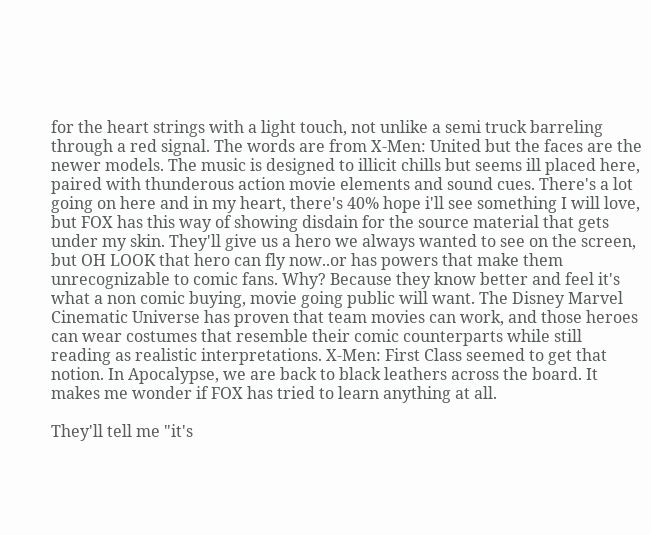for the heart strings with a light touch, not unlike a semi truck barreling through a red signal. The words are from X-Men: United but the faces are the newer models. The music is designed to illicit chills but seems ill placed here, paired with thunderous action movie elements and sound cues. There's a lot going on here and in my heart, there's 40% hope i'll see something I will love, but FOX has this way of showing disdain for the source material that gets under my skin. They'll give us a hero we always wanted to see on the screen, but OH LOOK that hero can fly now..or has powers that make them unrecognizable to comic fans. Why? Because they know better and feel it's what a non comic buying, movie going public will want. The Disney Marvel Cinematic Universe has proven that team movies can work, and those heroes can wear costumes that resemble their comic counterparts while still reading as realistic interpretations. X-Men: First Class seemed to get that notion. In Apocalypse, we are back to black leathers across the board. It makes me wonder if FOX has tried to learn anything at all.

They'll tell me "it's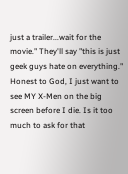just a trailer...wait for the movie." They'll say "this is just geek guys hate on everything." Honest to God, I just want to see MY X-Men on the big screen before I die. Is it too much to ask for that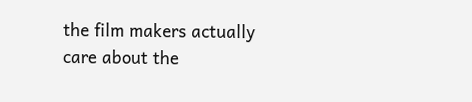the film makers actually care about the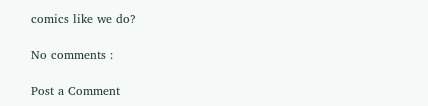comics like we do?

No comments :

Post a Comment